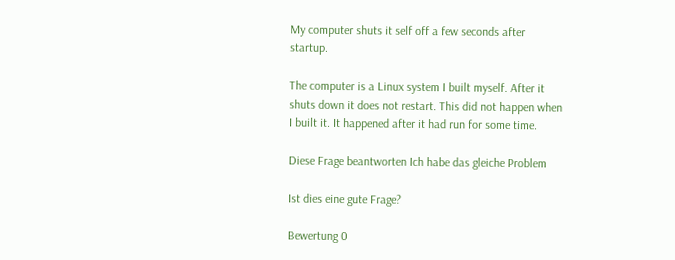My computer shuts it self off a few seconds after startup.

The computer is a Linux system I built myself. After it shuts down it does not restart. This did not happen when I built it. It happened after it had run for some time.

Diese Frage beantworten Ich habe das gleiche Problem

Ist dies eine gute Frage?

Bewertung 0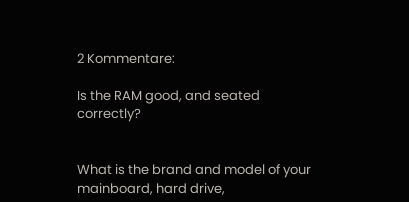2 Kommentare:

Is the RAM good, and seated correctly?


What is the brand and model of your mainboard, hard drive,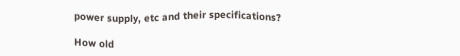power supply, etc and their specifications?

How old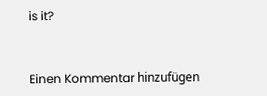is it?


Einen Kommentar hinzufügen